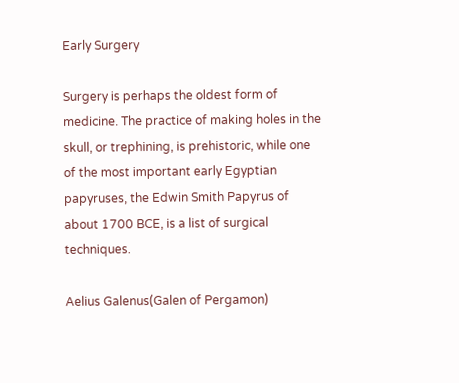Early Surgery

Surgery is perhaps the oldest form of medicine. The practice of making holes in the skull, or trephining, is prehistoric, while one of the most important early Egyptian papyruses, the Edwin Smith Papyrus of about 1700 BCE, is a list of surgical techniques.

Aelius Galenus(Galen of Pergamon)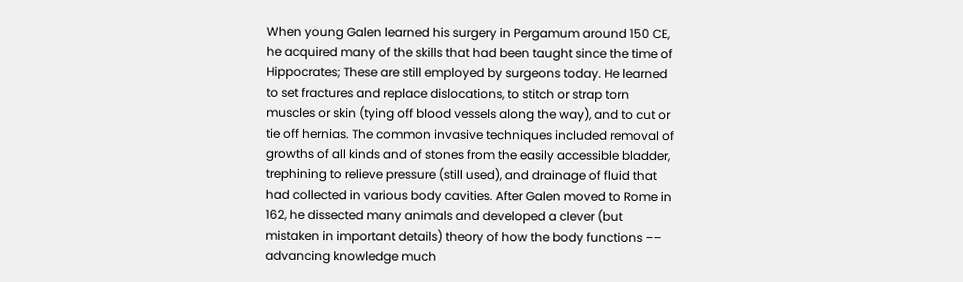When young Galen learned his surgery in Pergamum around 150 CE, he acquired many of the skills that had been taught since the time of Hippocrates; These are still employed by surgeons today. He learned to set fractures and replace dislocations, to stitch or strap torn muscles or skin (tying off blood vessels along the way), and to cut or tie off hernias. The common invasive techniques included removal of growths of all kinds and of stones from the easily accessible bladder, trephining to relieve pressure (still used), and drainage of fluid that had collected in various body cavities. After Galen moved to Rome in 162, he dissected many animals and developed a clever (but mistaken in important details) theory of how the body functions –– advancing knowledge much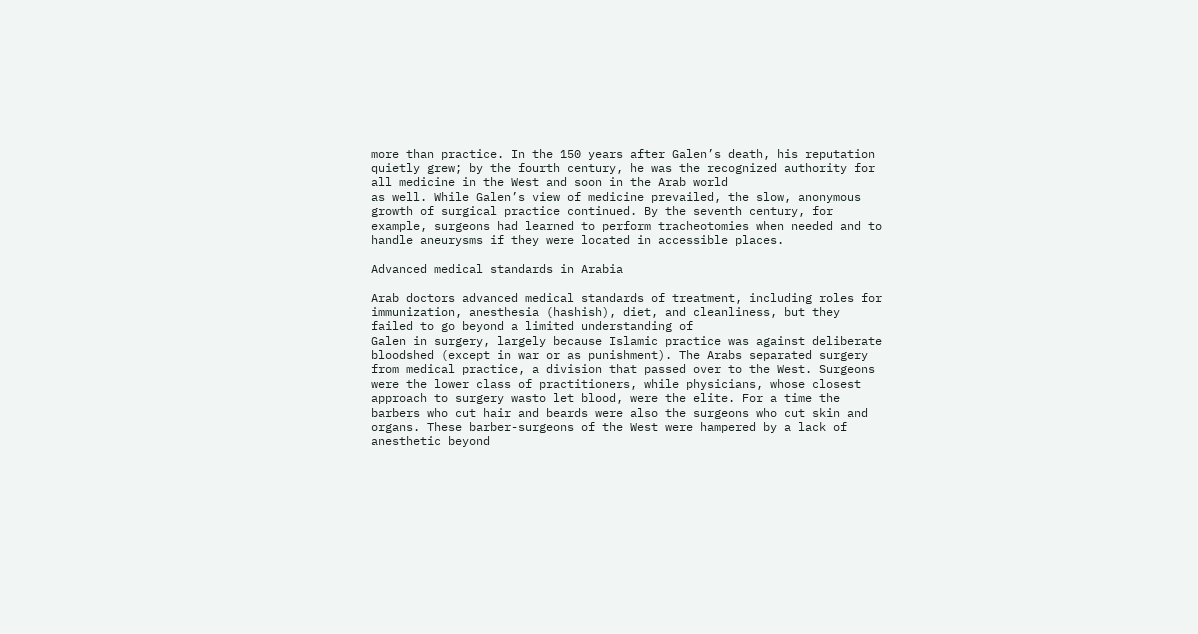more than practice. In the 150 years after Galen’s death, his reputation quietly grew; by the fourth century, he was the recognized authority for all medicine in the West and soon in the Arab world
as well. While Galen’s view of medicine prevailed, the slow, anonymous growth of surgical practice continued. By the seventh century, for example, surgeons had learned to perform tracheotomies when needed and to handle aneurysms if they were located in accessible places.

Advanced medical standards in Arabia

Arab doctors advanced medical standards of treatment, including roles for immunization, anesthesia (hashish), diet, and cleanliness, but they failed to go beyond a limited understanding of
Galen in surgery, largely because Islamic practice was against deliberate bloodshed (except in war or as punishment). The Arabs separated surgery from medical practice, a division that passed over to the West. Surgeons were the lower class of practitioners, while physicians, whose closest approach to surgery wasto let blood, were the elite. For a time the barbers who cut hair and beards were also the surgeons who cut skin and organs. These barber-surgeons of the West were hampered by a lack of anesthetic beyond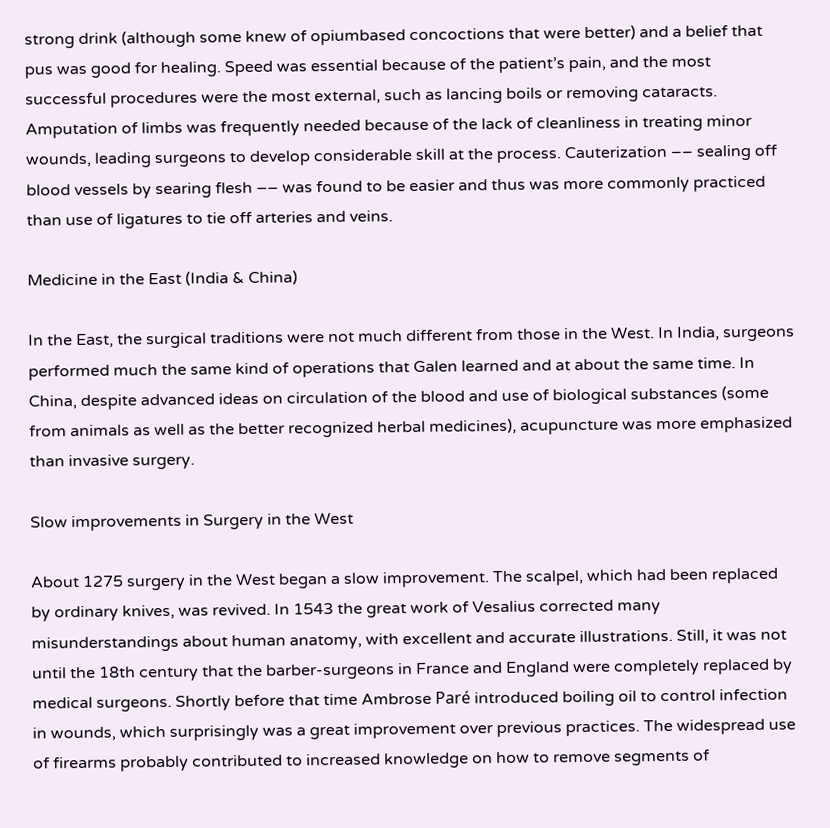strong drink (although some knew of opiumbased concoctions that were better) and a belief that pus was good for healing. Speed was essential because of the patient’s pain, and the most successful procedures were the most external, such as lancing boils or removing cataracts. Amputation of limbs was frequently needed because of the lack of cleanliness in treating minor wounds, leading surgeons to develop considerable skill at the process. Cauterization –– sealing off blood vessels by searing flesh –– was found to be easier and thus was more commonly practiced than use of ligatures to tie off arteries and veins.

Medicine in the East (India & China)

In the East, the surgical traditions were not much different from those in the West. In India, surgeons performed much the same kind of operations that Galen learned and at about the same time. In China, despite advanced ideas on circulation of the blood and use of biological substances (some from animals as well as the better recognized herbal medicines), acupuncture was more emphasized than invasive surgery.

Slow improvements in Surgery in the West

About 1275 surgery in the West began a slow improvement. The scalpel, which had been replaced by ordinary knives, was revived. In 1543 the great work of Vesalius corrected many misunderstandings about human anatomy, with excellent and accurate illustrations. Still, it was not until the 18th century that the barber-surgeons in France and England were completely replaced by medical surgeons. Shortly before that time Ambrose Paré introduced boiling oil to control infection in wounds, which surprisingly was a great improvement over previous practices. The widespread use of firearms probably contributed to increased knowledge on how to remove segments of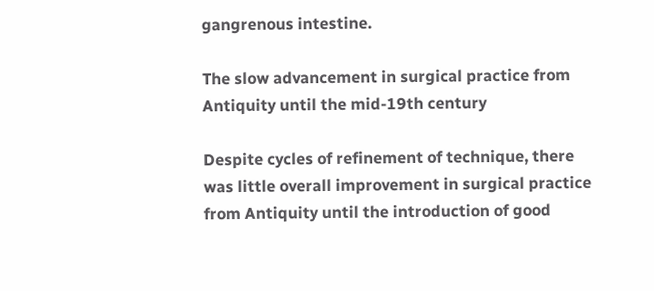gangrenous intestine.

The slow advancement in surgical practice from Antiquity until the mid-19th century

Despite cycles of refinement of technique, there was little overall improvement in surgical practice from Antiquity until the introduction of good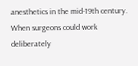anesthetics in the mid-19th century. When surgeons could work deliberately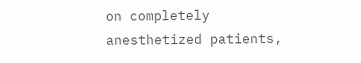on completely anesthetized patients,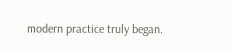modern practice truly began.